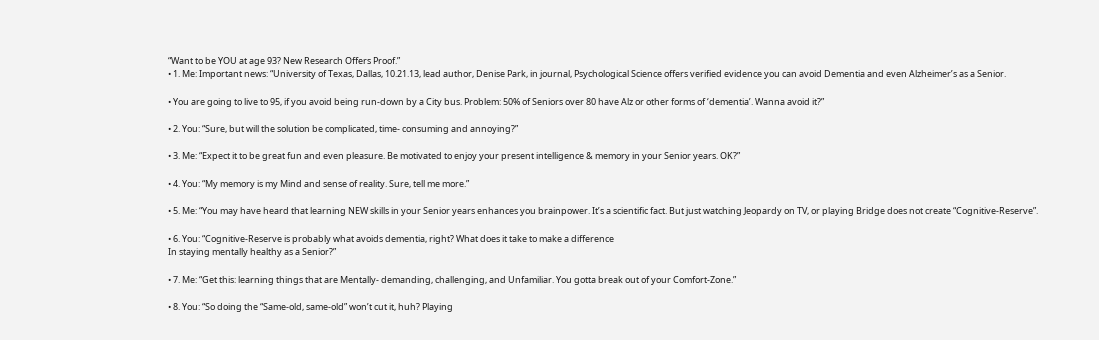“Want to be YOU at age 93? New Research Offers Proof.”
• 1. Me: Important news: “University of Texas, Dallas, 10.21.13, lead author, Denise Park, in journal, Psychological Science offers verified evidence you can avoid Dementia and even Alzheimer’s as a Senior.

• You are going to live to 95, if you avoid being run-down by a City bus. Problem: 50% of Seniors over 80 have Alz or other forms of ‘dementia’. Wanna avoid it?”

• 2. You: “Sure, but will the solution be complicated, time- consuming and annoying?”

• 3. Me: “Expect it to be great fun and even pleasure. Be motivated to enjoy your present intelligence & memory in your Senior years. OK?”

• 4. You: “My memory is my Mind and sense of reality. Sure, tell me more.”

• 5. Me: “You may have heard that learning NEW skills in your Senior years enhances you brainpower. It’s a scientific fact. But just watching Jeopardy on TV, or playing Bridge does not create “Cognitive-Reserve”.

• 6. You: “Cognitive-Reserve is probably what avoids dementia, right? What does it take to make a difference
In staying mentally healthy as a Senior?”

• 7. Me: “Get this: learning things that are Mentally- demanding, challenging, and Unfamiliar. You gotta break out of your Comfort-Zone.”

• 8. You: “So doing the “Same-old, same-old” won’t cut it, huh? Playing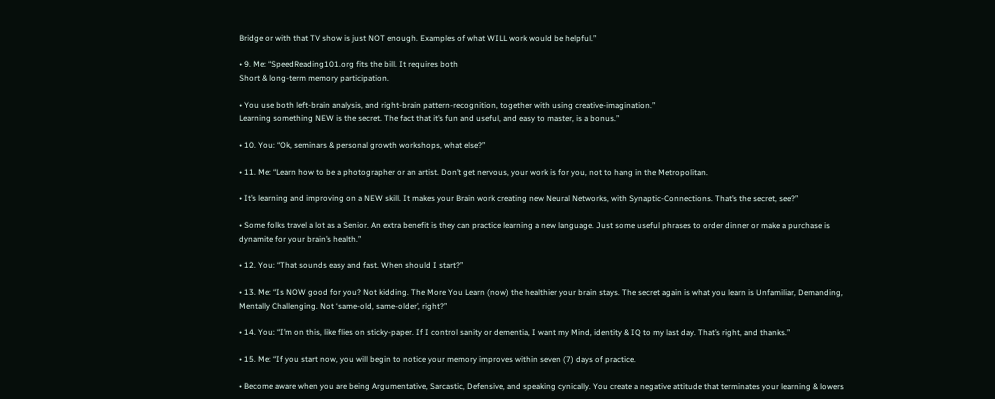Bridge or with that TV show is just NOT enough. Examples of what WILL work would be helpful.”

• 9. Me: “SpeedReading101.org fits the bill. It requires both
Short & long-term memory participation.

• You use both left-brain analysis, and right-brain pattern-recognition, together with using creative-imagination.”
Learning something NEW is the secret. The fact that it’s fun and useful, and easy to master, is a bonus.”

• 10. You: “Ok, seminars & personal growth workshops, what else?”

• 11. Me: “Learn how to be a photographer or an artist. Don’t get nervous, your work is for you, not to hang in the Metropolitan.

• It’s learning and improving on a NEW skill. It makes your Brain work creating new Neural Networks, with Synaptic-Connections. That’s the secret, see?”

• Some folks travel a lot as a Senior. An extra benefit is they can practice learning a new language. Just some useful phrases to order dinner or make a purchase is dynamite for your brain’s health.”

• 12. You: “That sounds easy and fast. When should I start?”

• 13. Me: “Is NOW good for you? Not kidding. The More You Learn (now) the healthier your brain stays. The secret again is what you learn is Unfamiliar, Demanding,
Mentally Challenging. Not ‘same-old, same-older’, right?”

• 14. You: “I’m on this, like flies on sticky-paper. If I control sanity or dementia, I want my Mind, identity & IQ to my last day. That’s right, and thanks.”

• 15. Me: “If you start now, you will begin to notice your memory improves within seven (7) days of practice.

• Become aware when you are being Argumentative, Sarcastic, Defensive, and speaking cynically. You create a negative attitude that terminates your learning & lowers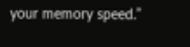your memory speed.”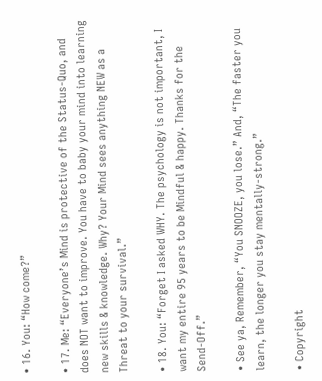• 16. You: “How come?”

• 17. Me: “Everyone’s Mind is protective of the Status-Quo, and does NOT want to improve. You have to baby your mind into learning new skills & knowledge. Why? Your Mind sees anything NEW as a Threat to your survival.”

• 18. You: “Forget I asked WHY. The psychology is not important, I want my entire 95 years to be Mindful & happy. Thanks for the Send-Off.”

• See ya, Remember, “You SNOOZE, you lose.” And, “The faster you learn, the longer you stay mentally-strong.”

• Copyright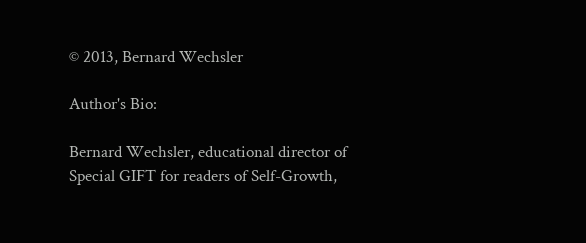© 2013, Bernard Wechsler

Author's Bio:

Bernard Wechsler, educational director of
Special GIFT for readers of Self-Growth,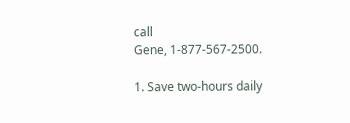call
Gene, 1-877-567-2500.

1. Save two-hours daily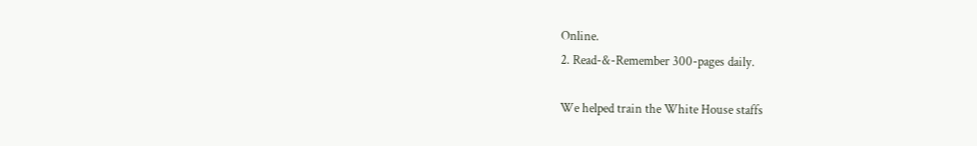Online.
2. Read-&-Remember 300-pages daily.

We helped train the White House staffs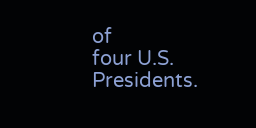of
four U.S. Presidents.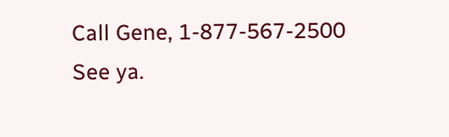Call Gene, 1-877-567-2500
See ya.